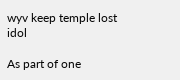wyv keep temple lost idol

As part of one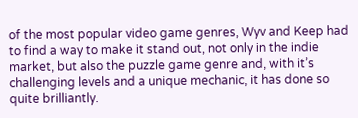of the most popular video game genres, Wyv and Keep had to find a way to make it stand out, not only in the indie market, but also the puzzle game genre and, with it’s challenging levels and a unique mechanic, it has done so quite brilliantly.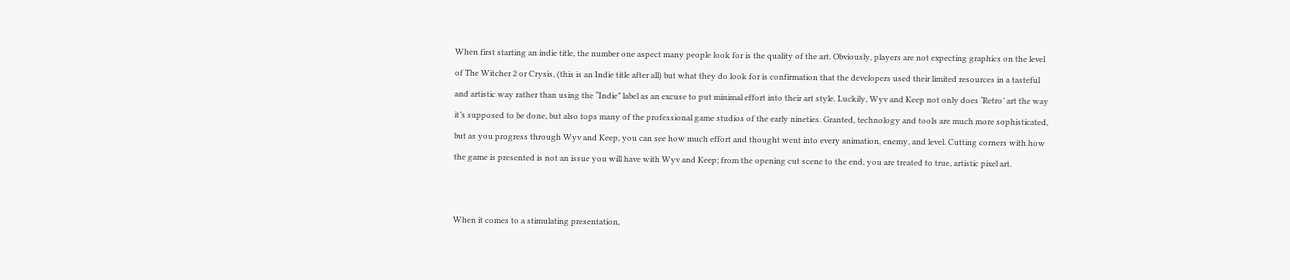When first starting an indie title, the number one aspect many people look for is the quality of the art. Obviously, players are not expecting graphics on the level of The Witcher 2 or Crysis, (this is an Indie title after all) but what they do look for is confirmation that the developers used their limited resources in a tasteful  and artistic way rather than using the “Indie” label as an excuse to put minimal effort into their art style. Luckily, Wyv and Keep not only does ‘Retro’ art the way it’s supposed to be done, but also tops many of the professional game studios of the early nineties. Granted, technology and tools are much more sophisticated, but as you progress through Wyv and Keep, you can see how much effort and thought went into every animation, enemy, and level. Cutting corners with how the game is presented is not an issue you will have with Wyv and Keep; from the opening cut scene to the end, you are treated to true, artistic pixel art.


When it comes to a stimulating presentation,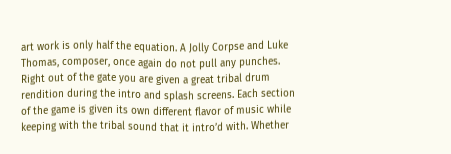art work is only half the equation. A Jolly Corpse and Luke Thomas, composer, once again do not pull any punches. Right out of the gate you are given a great tribal drum rendition during the intro and splash screens. Each section of the game is given its own different flavor of music while keeping with the tribal sound that it intro’d with. Whether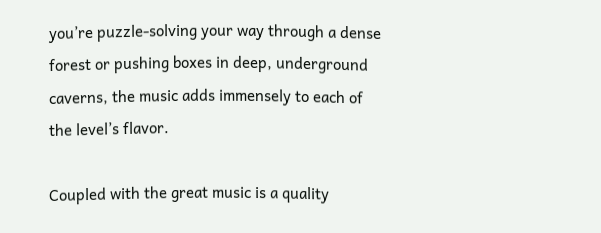you’re puzzle-solving your way through a dense forest or pushing boxes in deep, underground caverns, the music adds immensely to each of the level’s flavor.

Coupled with the great music is a quality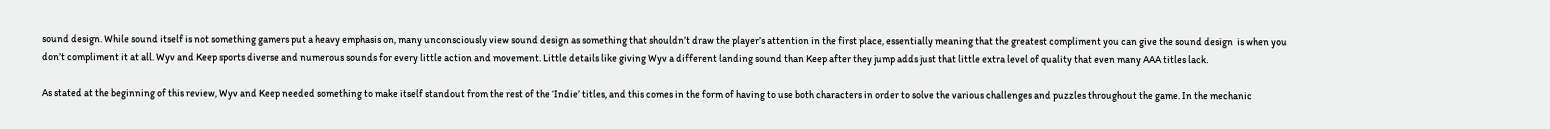sound design. While sound itself is not something gamers put a heavy emphasis on, many unconsciously view sound design as something that shouldn’t draw the player’s attention in the first place, essentially meaning that the greatest compliment you can give the sound design  is when you don’t compliment it at all. Wyv and Keep sports diverse and numerous sounds for every little action and movement. Little details like giving Wyv a different landing sound than Keep after they jump adds just that little extra level of quality that even many AAA titles lack.

As stated at the beginning of this review, Wyv and Keep needed something to make itself standout from the rest of the ‘Indie’ titles, and this comes in the form of having to use both characters in order to solve the various challenges and puzzles throughout the game. In the mechanic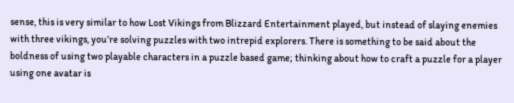sense, this is very similar to how Lost Vikings from Blizzard Entertainment played, but instead of slaying enemies with three vikings, you’re solving puzzles with two intrepid explorers. There is something to be said about the boldness of using two playable characters in a puzzle based game; thinking about how to craft a puzzle for a player using one avatar is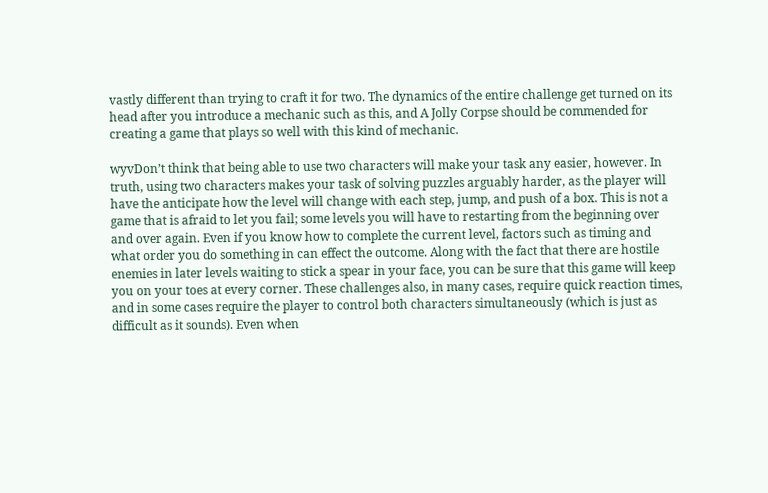vastly different than trying to craft it for two. The dynamics of the entire challenge get turned on its head after you introduce a mechanic such as this, and A Jolly Corpse should be commended for creating a game that plays so well with this kind of mechanic.

wyvDon’t think that being able to use two characters will make your task any easier, however. In truth, using two characters makes your task of solving puzzles arguably harder, as the player will have the anticipate how the level will change with each step, jump, and push of a box. This is not a game that is afraid to let you fail; some levels you will have to restarting from the beginning over and over again. Even if you know how to complete the current level, factors such as timing and what order you do something in can effect the outcome. Along with the fact that there are hostile enemies in later levels waiting to stick a spear in your face, you can be sure that this game will keep you on your toes at every corner. These challenges also, in many cases, require quick reaction times, and in some cases require the player to control both characters simultaneously (which is just as difficult as it sounds). Even when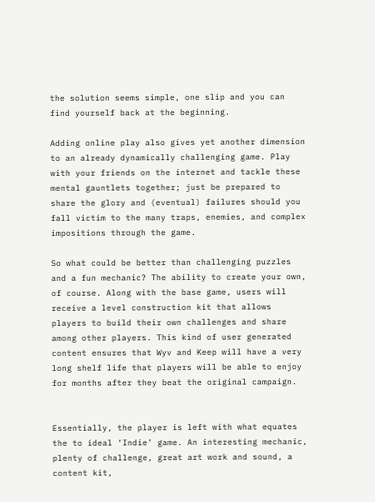the solution seems simple, one slip and you can find yourself back at the beginning.

Adding online play also gives yet another dimension to an already dynamically challenging game. Play with your friends on the internet and tackle these mental gauntlets together; just be prepared to share the glory and (eventual) failures should you fall victim to the many traps, enemies, and complex impositions through the game.

So what could be better than challenging puzzles and a fun mechanic? The ability to create your own, of course. Along with the base game, users will receive a level construction kit that allows players to build their own challenges and share among other players. This kind of user generated content ensures that Wyv and Keep will have a very long shelf life that players will be able to enjoy for months after they beat the original campaign.


Essentially, the player is left with what equates the to ideal ‘Indie’ game. An interesting mechanic, plenty of challenge, great art work and sound, a content kit,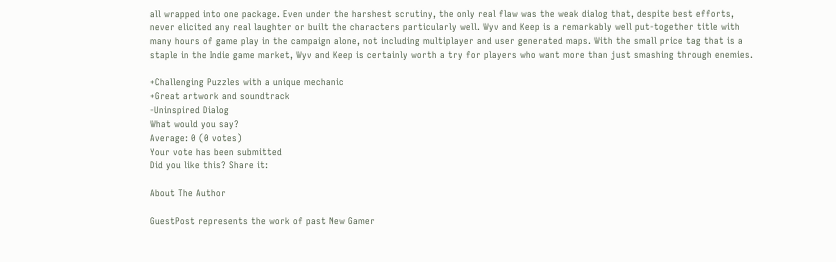all wrapped into one package. Even under the harshest scrutiny, the only real flaw was the weak dialog that, despite best efforts, never elicited any real laughter or built the characters particularly well. Wyv and Keep is a remarkably well put-together title with many hours of game play in the campaign alone, not including multiplayer and user generated maps. With the small price tag that is a staple in the Indie game market, Wyv and Keep is certainly worth a try for players who want more than just smashing through enemies.

+Challenging Puzzles with a unique mechanic
+Great artwork and soundtrack
-Uninspired Dialog
What would you say?
Average: 0 (0 votes)
Your vote has been submitted
Did you like this? Share it:

About The Author

GuestPost represents the work of past New Gamer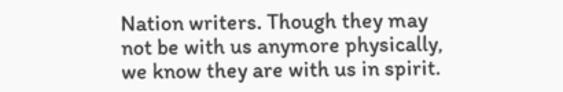Nation writers. Though they may not be with us anymore physically, we know they are with us in spirit.